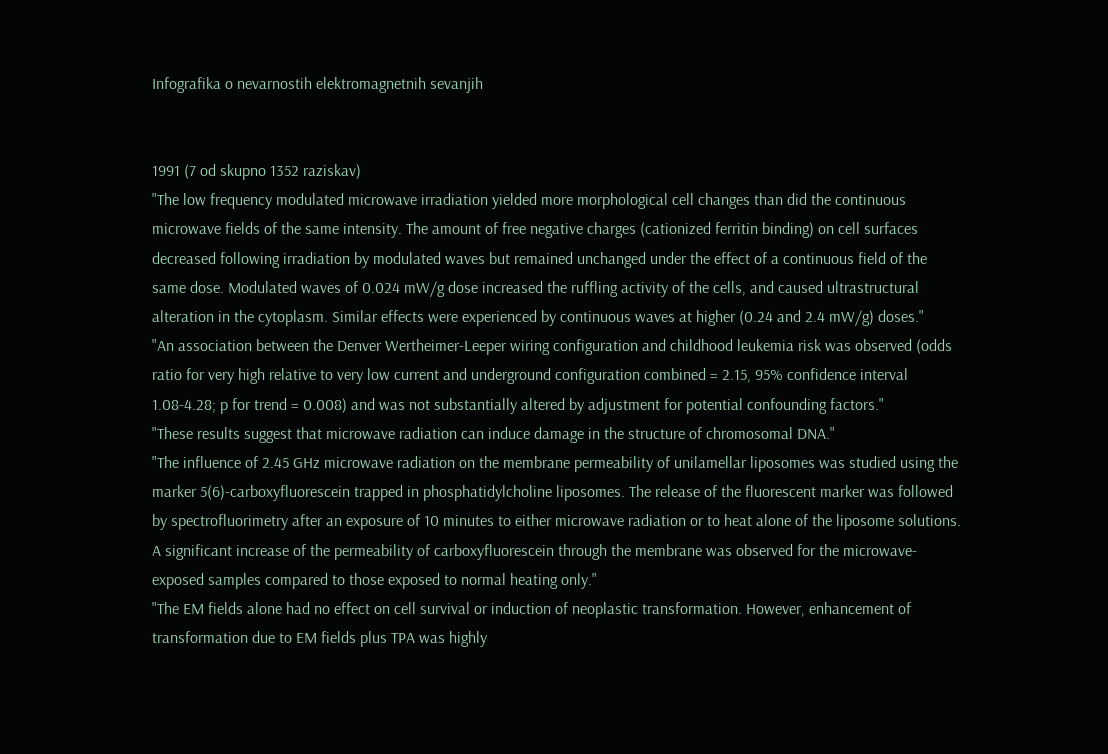Infografika o nevarnostih elektromagnetnih sevanjih


1991 (7 od skupno 1352 raziskav)
"The low frequency modulated microwave irradiation yielded more morphological cell changes than did the continuous microwave fields of the same intensity. The amount of free negative charges (cationized ferritin binding) on cell surfaces decreased following irradiation by modulated waves but remained unchanged under the effect of a continuous field of the same dose. Modulated waves of 0.024 mW/g dose increased the ruffling activity of the cells, and caused ultrastructural alteration in the cytoplasm. Similar effects were experienced by continuous waves at higher (0.24 and 2.4 mW/g) doses."
"An association between the Denver Wertheimer-Leeper wiring configuration and childhood leukemia risk was observed (odds ratio for very high relative to very low current and underground configuration combined = 2.15, 95% confidence interval 1.08-4.28; p for trend = 0.008) and was not substantially altered by adjustment for potential confounding factors."
"These results suggest that microwave radiation can induce damage in the structure of chromosomal DNA."
"The influence of 2.45 GHz microwave radiation on the membrane permeability of unilamellar liposomes was studied using the marker 5(6)-carboxyfluorescein trapped in phosphatidylcholine liposomes. The release of the fluorescent marker was followed by spectrofluorimetry after an exposure of 10 minutes to either microwave radiation or to heat alone of the liposome solutions. A significant increase of the permeability of carboxyfluorescein through the membrane was observed for the microwave-exposed samples compared to those exposed to normal heating only."
"The EM fields alone had no effect on cell survival or induction of neoplastic transformation. However, enhancement of transformation due to EM fields plus TPA was highly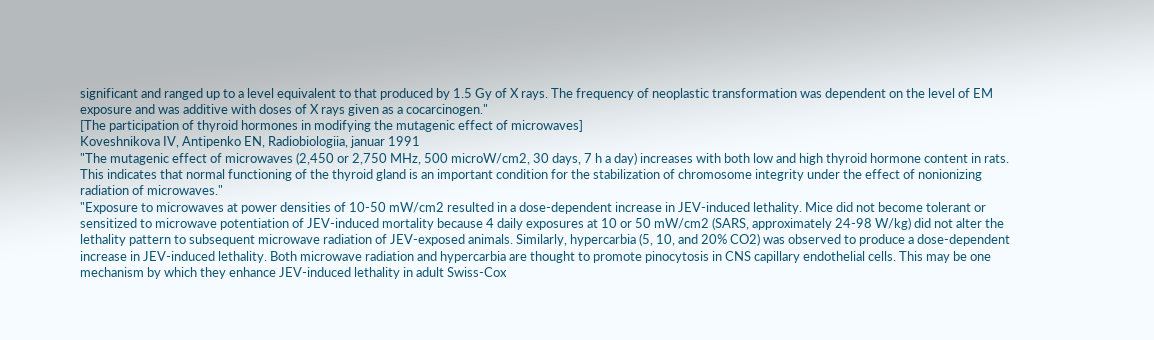significant and ranged up to a level equivalent to that produced by 1.5 Gy of X rays. The frequency of neoplastic transformation was dependent on the level of EM exposure and was additive with doses of X rays given as a cocarcinogen."
[The participation of thyroid hormones in modifying the mutagenic effect of microwaves]
Koveshnikova IV, Antipenko EN, Radiobiologiia, januar 1991
"The mutagenic effect of microwaves (2,450 or 2,750 MHz, 500 microW/cm2, 30 days, 7 h a day) increases with both low and high thyroid hormone content in rats. This indicates that normal functioning of the thyroid gland is an important condition for the stabilization of chromosome integrity under the effect of nonionizing radiation of microwaves."
"Exposure to microwaves at power densities of 10-50 mW/cm2 resulted in a dose-dependent increase in JEV-induced lethality. Mice did not become tolerant or sensitized to microwave potentiation of JEV-induced mortality because 4 daily exposures at 10 or 50 mW/cm2 (SARS, approximately 24-98 W/kg) did not alter the lethality pattern to subsequent microwave radiation of JEV-exposed animals. Similarly, hypercarbia (5, 10, and 20% CO2) was observed to produce a dose-dependent increase in JEV-induced lethality. Both microwave radiation and hypercarbia are thought to promote pinocytosis in CNS capillary endothelial cells. This may be one mechanism by which they enhance JEV-induced lethality in adult Swiss-Cox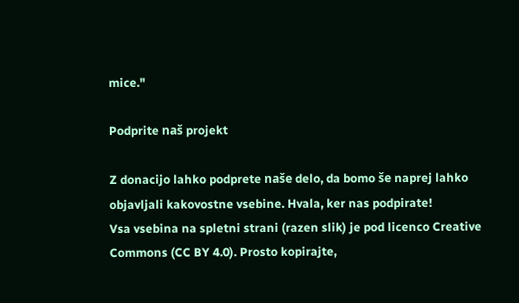mice."

Podprite naš projekt

Z donacijo lahko podprete naše delo, da bomo še naprej lahko objavljali kakovostne vsebine. Hvala, ker nas podpirate!
Vsa vsebina na spletni strani (razen slik) je pod licenco Creative Commons (CC BY 4.0). Prosto kopirajte,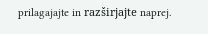prilagajajte in razširjajte naprej.